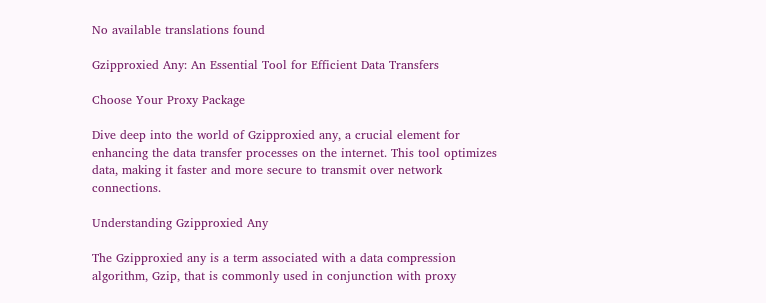No available translations found

Gzipproxied Any: An Essential Tool for Efficient Data Transfers

Choose Your Proxy Package

Dive deep into the world of Gzipproxied any, a crucial element for enhancing the data transfer processes on the internet. This tool optimizes data, making it faster and more secure to transmit over network connections.

Understanding Gzipproxied Any

The Gzipproxied any is a term associated with a data compression algorithm, Gzip, that is commonly used in conjunction with proxy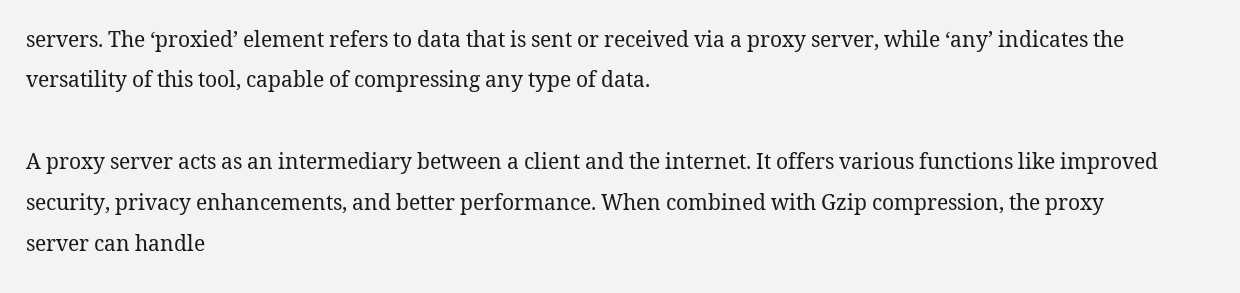servers. The ‘proxied’ element refers to data that is sent or received via a proxy server, while ‘any’ indicates the versatility of this tool, capable of compressing any type of data.

A proxy server acts as an intermediary between a client and the internet. It offers various functions like improved security, privacy enhancements, and better performance. When combined with Gzip compression, the proxy server can handle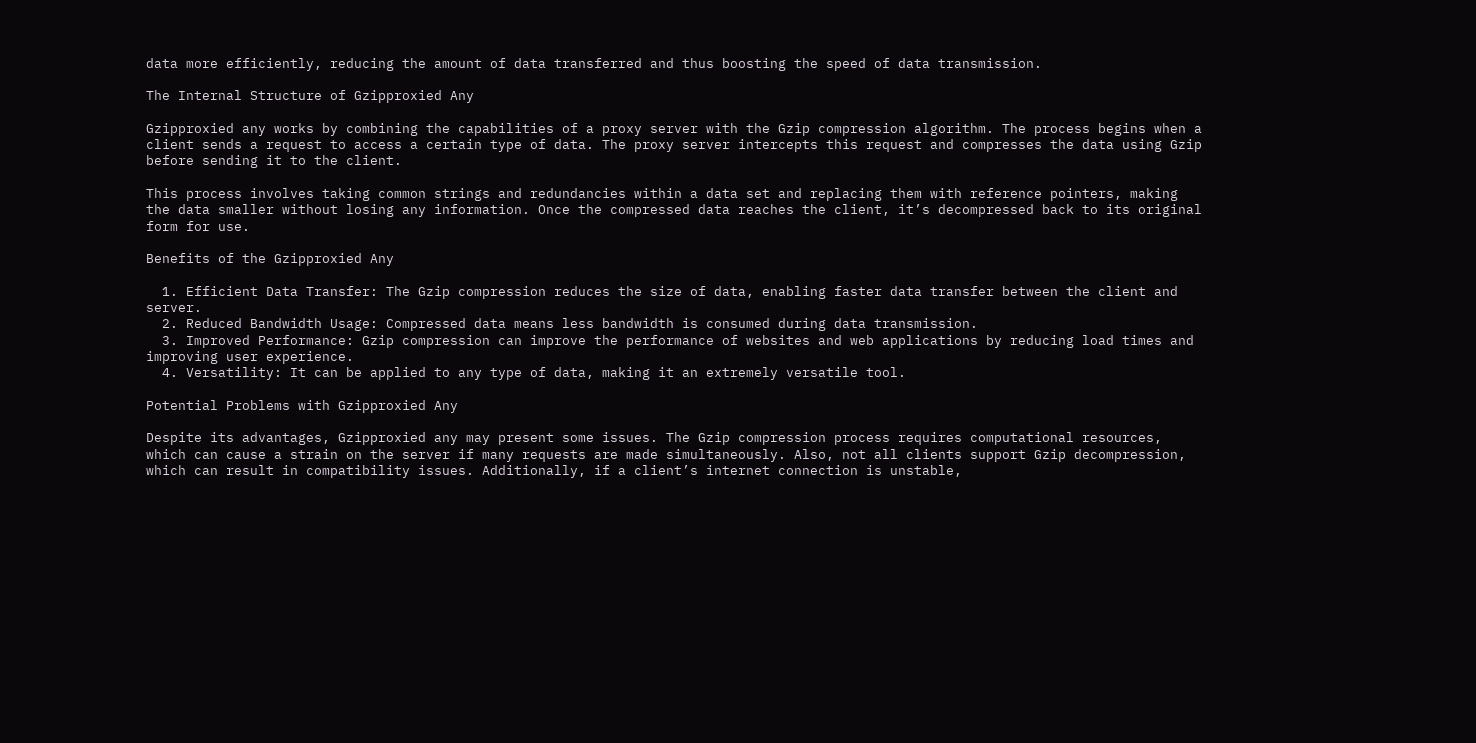data more efficiently, reducing the amount of data transferred and thus boosting the speed of data transmission.

The Internal Structure of Gzipproxied Any

Gzipproxied any works by combining the capabilities of a proxy server with the Gzip compression algorithm. The process begins when a client sends a request to access a certain type of data. The proxy server intercepts this request and compresses the data using Gzip before sending it to the client.

This process involves taking common strings and redundancies within a data set and replacing them with reference pointers, making the data smaller without losing any information. Once the compressed data reaches the client, it’s decompressed back to its original form for use.

Benefits of the Gzipproxied Any

  1. Efficient Data Transfer: The Gzip compression reduces the size of data, enabling faster data transfer between the client and server.
  2. Reduced Bandwidth Usage: Compressed data means less bandwidth is consumed during data transmission.
  3. Improved Performance: Gzip compression can improve the performance of websites and web applications by reducing load times and improving user experience.
  4. Versatility: It can be applied to any type of data, making it an extremely versatile tool.

Potential Problems with Gzipproxied Any

Despite its advantages, Gzipproxied any may present some issues. The Gzip compression process requires computational resources, which can cause a strain on the server if many requests are made simultaneously. Also, not all clients support Gzip decompression, which can result in compatibility issues. Additionally, if a client’s internet connection is unstable,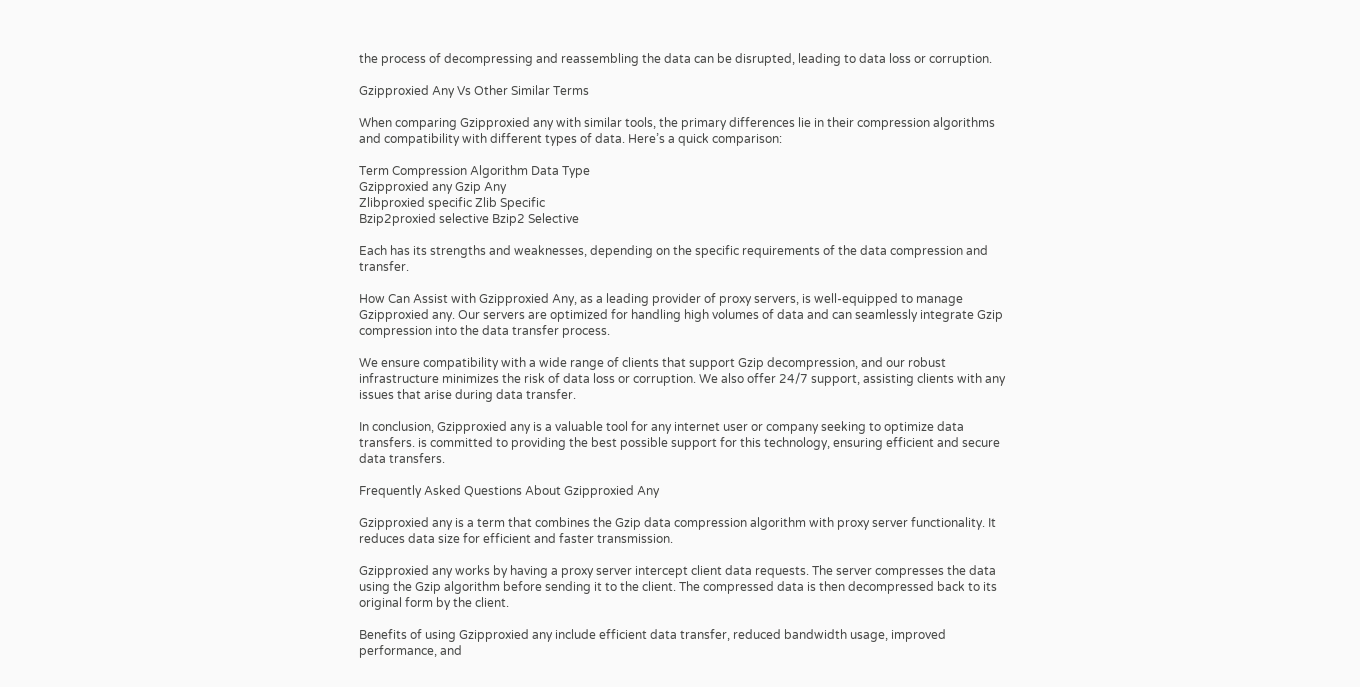the process of decompressing and reassembling the data can be disrupted, leading to data loss or corruption.

Gzipproxied Any Vs Other Similar Terms

When comparing Gzipproxied any with similar tools, the primary differences lie in their compression algorithms and compatibility with different types of data. Here’s a quick comparison:

Term Compression Algorithm Data Type
Gzipproxied any Gzip Any
Zlibproxied specific Zlib Specific
Bzip2proxied selective Bzip2 Selective

Each has its strengths and weaknesses, depending on the specific requirements of the data compression and transfer.

How Can Assist with Gzipproxied Any, as a leading provider of proxy servers, is well-equipped to manage Gzipproxied any. Our servers are optimized for handling high volumes of data and can seamlessly integrate Gzip compression into the data transfer process.

We ensure compatibility with a wide range of clients that support Gzip decompression, and our robust infrastructure minimizes the risk of data loss or corruption. We also offer 24/7 support, assisting clients with any issues that arise during data transfer.

In conclusion, Gzipproxied any is a valuable tool for any internet user or company seeking to optimize data transfers. is committed to providing the best possible support for this technology, ensuring efficient and secure data transfers.

Frequently Asked Questions About Gzipproxied Any

Gzipproxied any is a term that combines the Gzip data compression algorithm with proxy server functionality. It reduces data size for efficient and faster transmission.

Gzipproxied any works by having a proxy server intercept client data requests. The server compresses the data using the Gzip algorithm before sending it to the client. The compressed data is then decompressed back to its original form by the client.

Benefits of using Gzipproxied any include efficient data transfer, reduced bandwidth usage, improved performance, and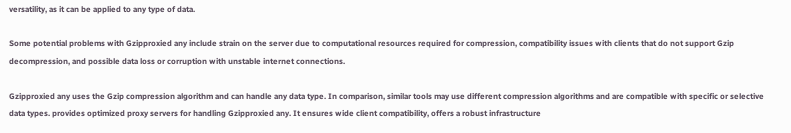versatility, as it can be applied to any type of data.

Some potential problems with Gzipproxied any include strain on the server due to computational resources required for compression, compatibility issues with clients that do not support Gzip decompression, and possible data loss or corruption with unstable internet connections.

Gzipproxied any uses the Gzip compression algorithm and can handle any data type. In comparison, similar tools may use different compression algorithms and are compatible with specific or selective data types. provides optimized proxy servers for handling Gzipproxied any. It ensures wide client compatibility, offers a robust infrastructure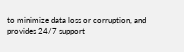to minimize data loss or corruption, and provides 24/7 support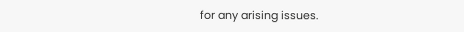for any arising issues.